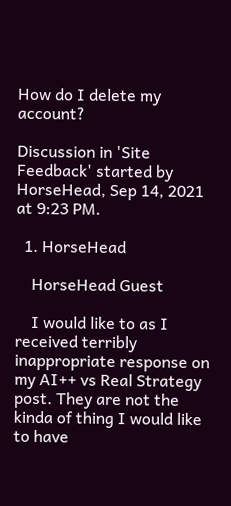How do I delete my account?

Discussion in 'Site Feedback' started by HorseHead, Sep 14, 2021 at 9:23 PM.

  1. HorseHead

    HorseHead Guest

    I would like to as I received terribly inappropriate response on my AI++ vs Real Strategy post. They are not the kinda of thing I would like to have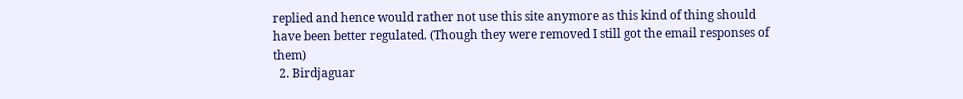replied and hence would rather not use this site anymore as this kind of thing should have been better regulated. (Though they were removed I still got the email responses of them)
  2. Birdjaguar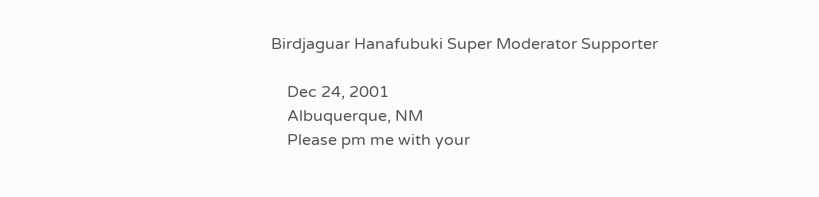Birdjaguar Hanafubuki Super Moderator Supporter

    Dec 24, 2001
    Albuquerque, NM
    Please pm me with your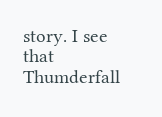story. I see that Thumderfall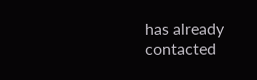has already contacted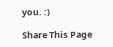you. :)

Share This Page